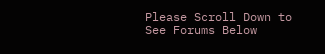Please Scroll Down to See Forums Below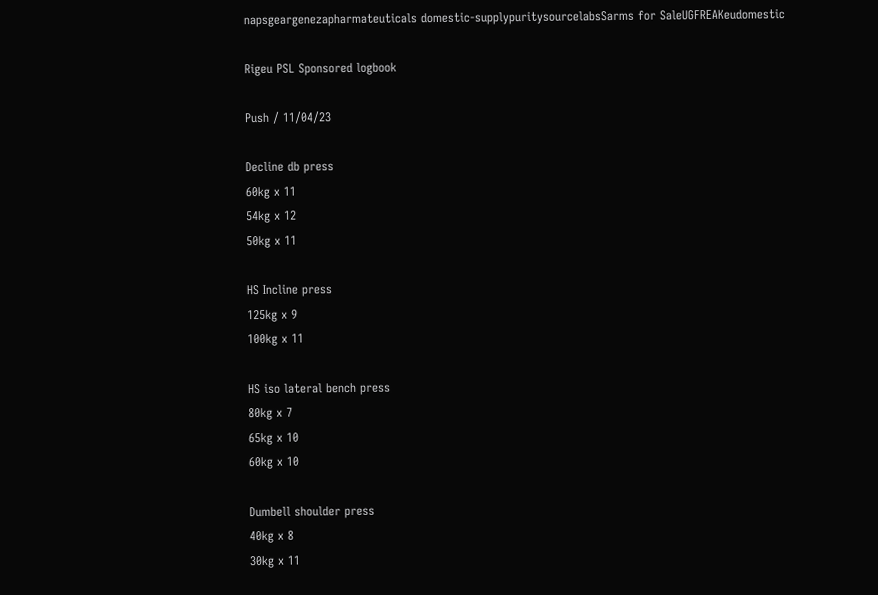napsgeargenezapharmateuticals domestic-supplypuritysourcelabsSarms for SaleUGFREAKeudomestic

Rigeu PSL Sponsored logbook

Push / 11/04/23

Decline db press
60kg x 11
54kg x 12
50kg x 11

HS Incline press
125kg x 9
100kg x 11

HS iso lateral bench press
80kg x 7
65kg x 10
60kg x 10

Dumbell shoulder press
40kg x 8
30kg x 11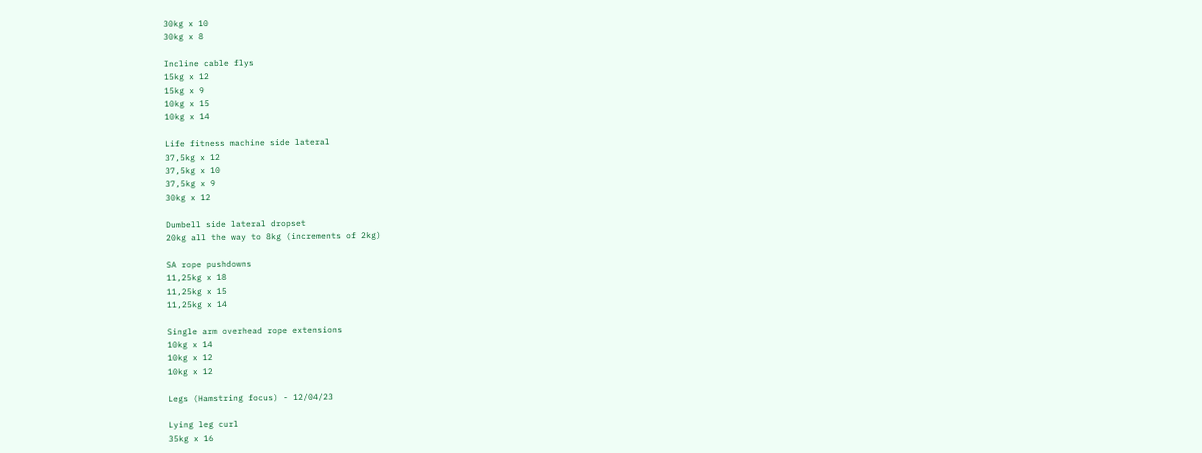30kg x 10
30kg x 8

Incline cable flys
15kg x 12
15kg x 9
10kg x 15
10kg x 14

Life fitness machine side lateral
37,5kg x 12
37,5kg x 10
37,5kg x 9
30kg x 12

Dumbell side lateral dropset
20kg all the way to 8kg (increments of 2kg)

SA rope pushdowns
11,25kg x 18
11,25kg x 15
11,25kg x 14

Single arm overhead rope extensions
10kg x 14
10kg x 12
10kg x 12

Legs (Hamstring focus) - 12/04/23

Lying leg curl
35kg x 16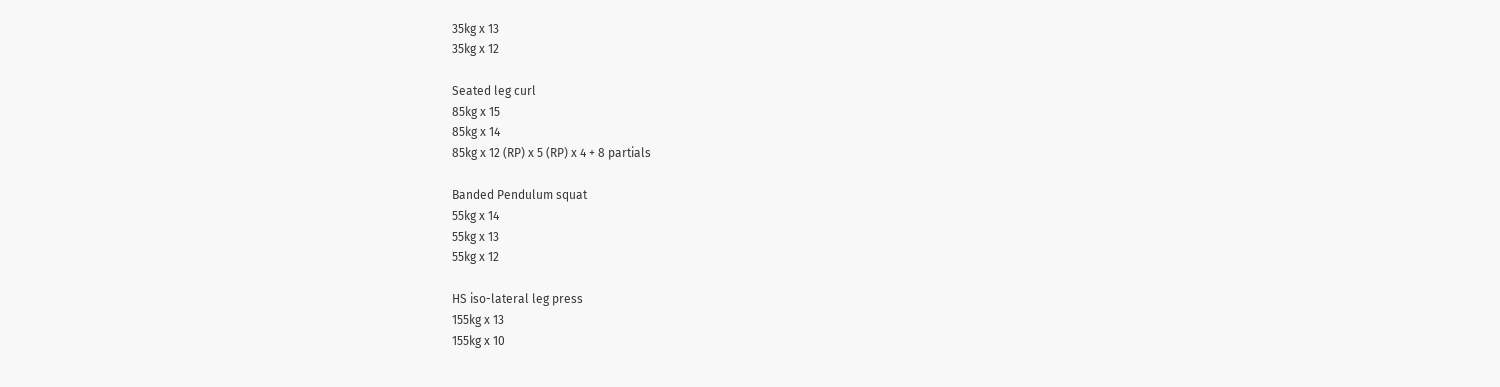35kg x 13
35kg x 12

Seated leg curl
85kg x 15
85kg x 14
85kg x 12 (RP) x 5 (RP) x 4 + 8 partials

Banded Pendulum squat
55kg x 14
55kg x 13
55kg x 12

HS iso-lateral leg press
155kg x 13
155kg x 10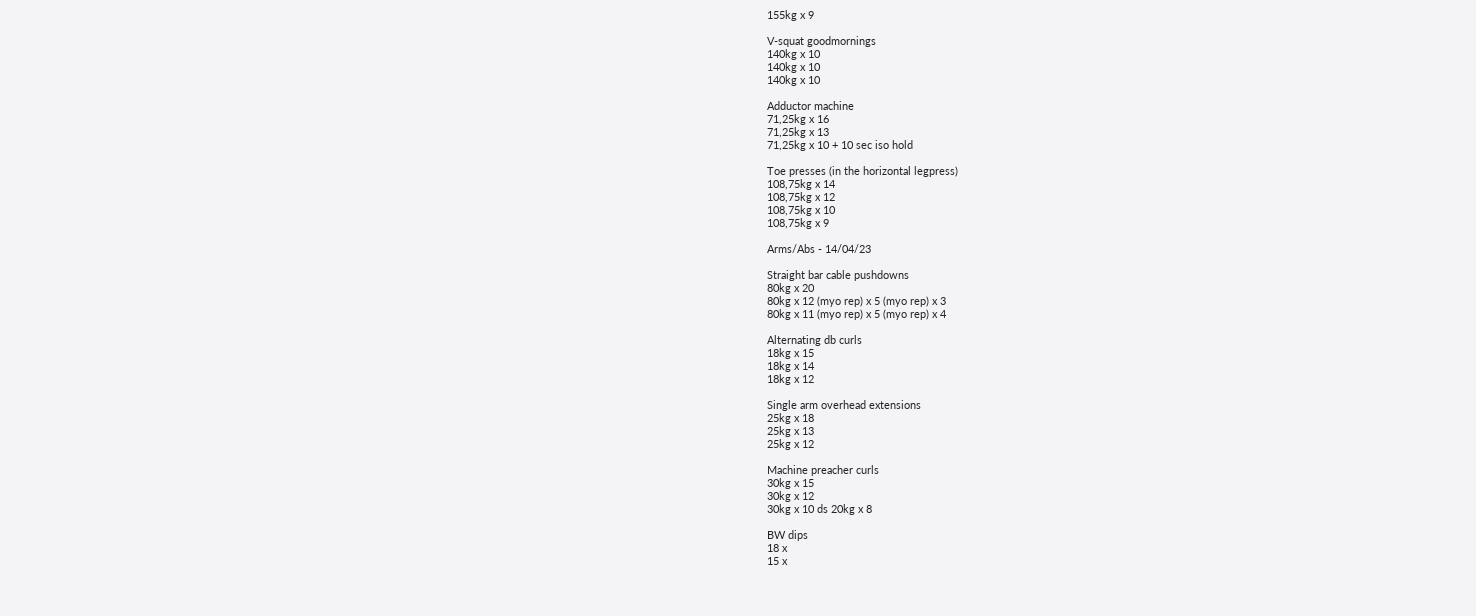155kg x 9

V-squat goodmornings
140kg x 10
140kg x 10
140kg x 10

Adductor machine
71,25kg x 16
71,25kg x 13
71,25kg x 10 + 10 sec iso hold

Toe presses (in the horizontal legpress)
108,75kg x 14
108,75kg x 12
108,75kg x 10
108,75kg x 9

Arms/Abs - 14/04/23

Straight bar cable pushdowns
80kg x 20
80kg x 12 (myo rep) x 5 (myo rep) x 3
80kg x 11 (myo rep) x 5 (myo rep) x 4

Alternating db curls
18kg x 15
18kg x 14
18kg x 12

Single arm overhead extensions
25kg x 18
25kg x 13
25kg x 12

Machine preacher curls
30kg x 15
30kg x 12
30kg x 10 ds 20kg x 8

BW dips
18 x
15 x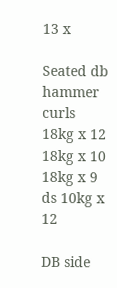13 x

Seated db hammer curls
18kg x 12
18kg x 10
18kg x 9 ds 10kg x 12

DB side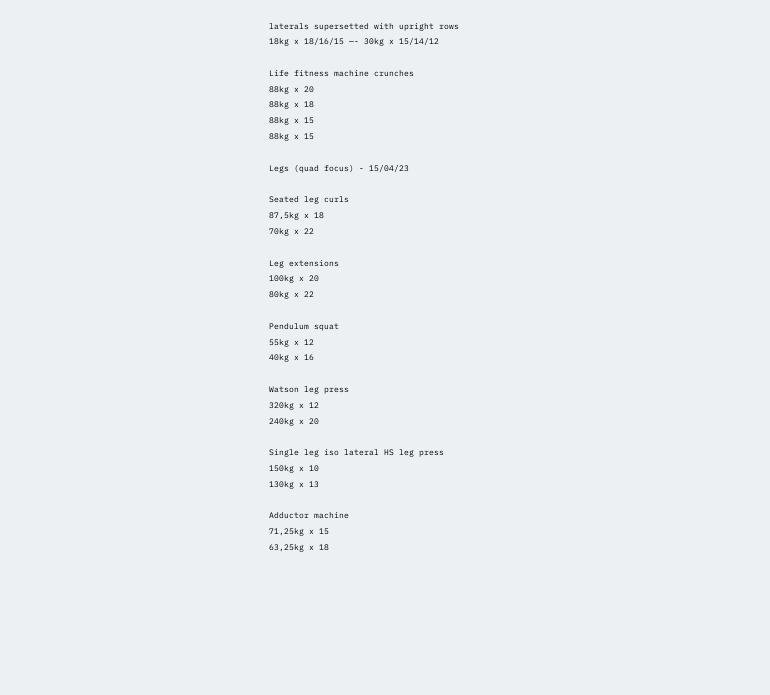laterals supersetted with upright rows
18kg x 18/16/15 —- 30kg x 15/14/12

Life fitness machine crunches
88kg x 20
88kg x 18
88kg x 15
88kg x 15

Legs (quad focus) - 15/04/23

Seated leg curls
87,5kg x 18
70kg x 22

Leg extensions
100kg x 20
80kg x 22

Pendulum squat
55kg x 12
40kg x 16

Watson leg press
320kg x 12
240kg x 20

Single leg iso lateral HS leg press
150kg x 10
130kg x 13

Adductor machine
71,25kg x 15
63,25kg x 18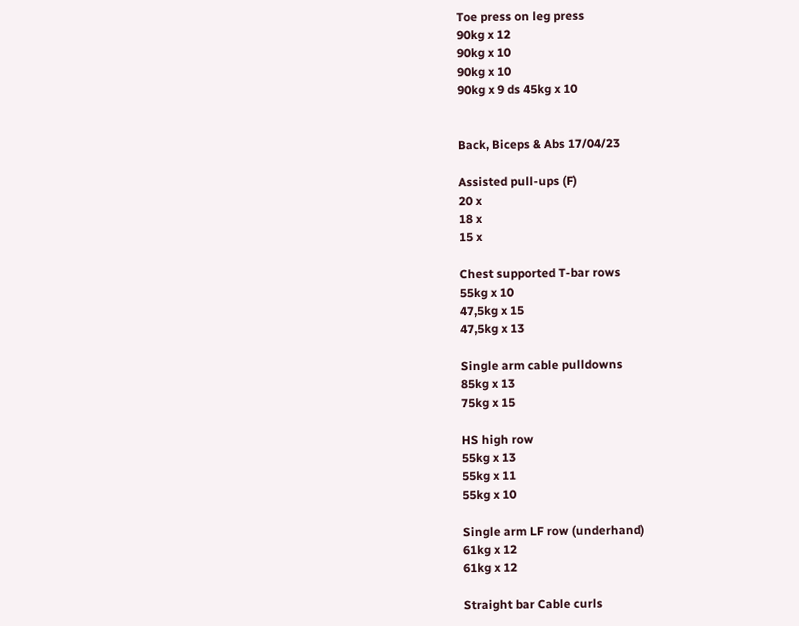Toe press on leg press
90kg x 12
90kg x 10
90kg x 10
90kg x 9 ds 45kg x 10


Back, Biceps & Abs 17/04/23

Assisted pull-ups (F)
20 x
18 x
15 x

Chest supported T-bar rows
55kg x 10
47,5kg x 15
47,5kg x 13

Single arm cable pulldowns
85kg x 13
75kg x 15

HS high row
55kg x 13
55kg x 11
55kg x 10

Single arm LF row (underhand)
61kg x 12
61kg x 12

Straight bar Cable curls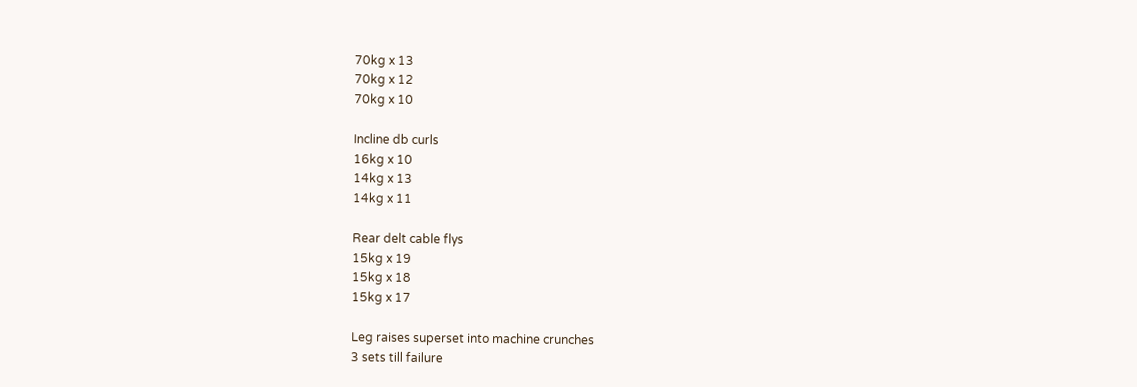70kg x 13
70kg x 12
70kg x 10

Incline db curls
16kg x 10
14kg x 13
14kg x 11

Rear delt cable flys
15kg x 19
15kg x 18
15kg x 17

Leg raises superset into machine crunches
3 sets till failure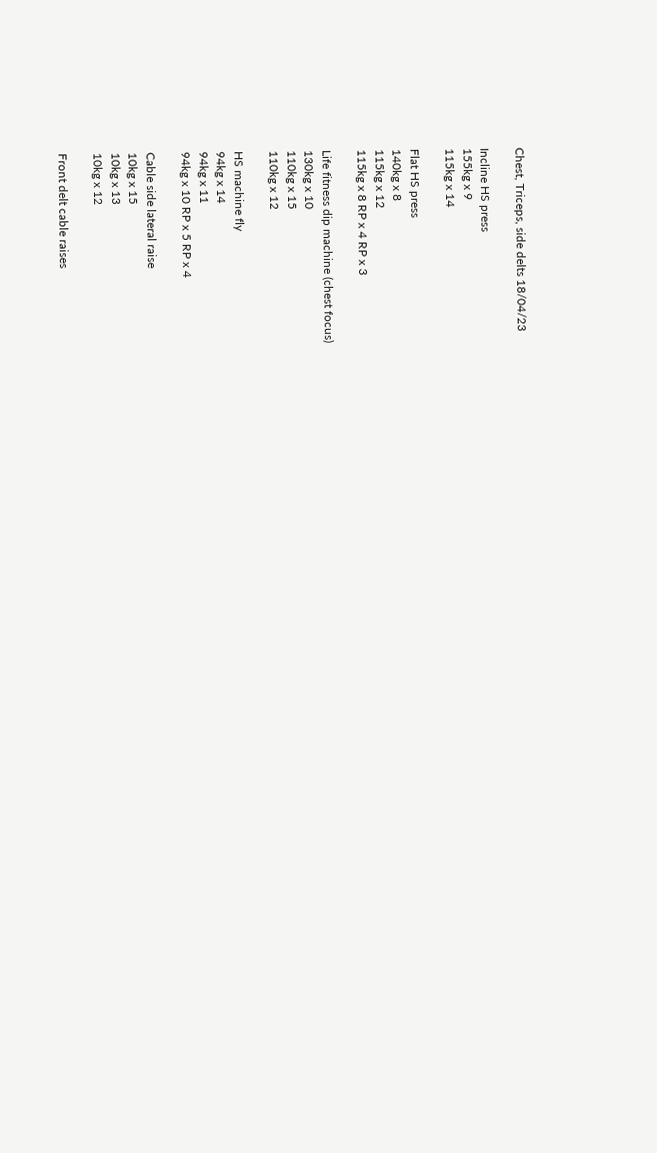Chest, Triceps, side delts 18/04/23

Incline HS press
155kg x 9
115kg x 14

Flat HS press
140kg x 8
115kg x 12
115kg x 8 RP x 4 RP x 3

Life fitness dip machine (chest focus)
130kg x 10
110kg x 15
110kg x 12

HS machine fly
94kg x 14
94kg x 11
94kg x 10 RP x 5 RP x 4

Cable side lateral raise
10kg x 15
10kg x 13
10kg x 12

Front delt cable raises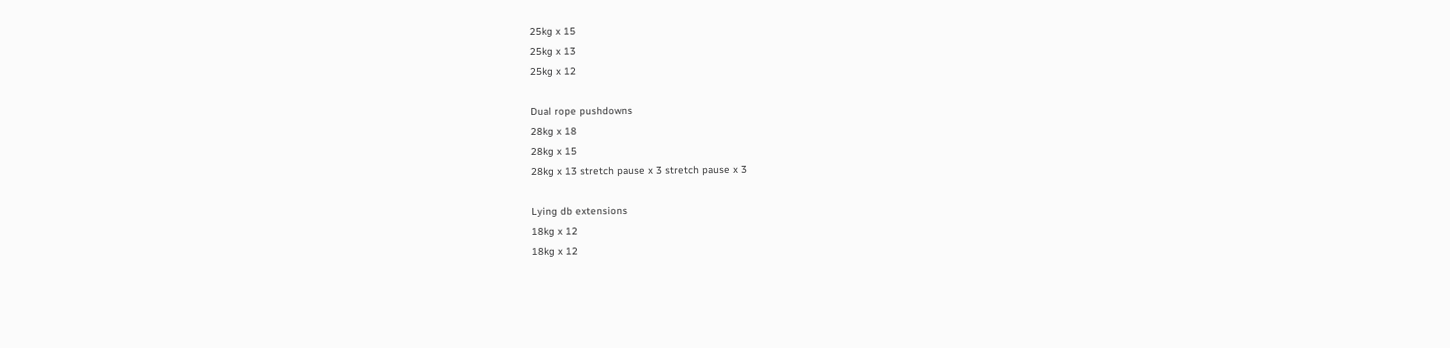25kg x 15
25kg x 13
25kg x 12

Dual rope pushdowns
28kg x 18
28kg x 15
28kg x 13 stretch pause x 3 stretch pause x 3

Lying db extensions
18kg x 12
18kg x 12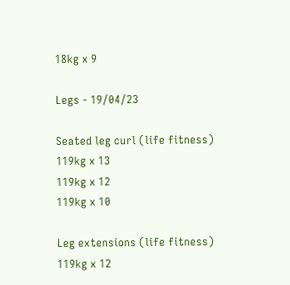18kg x 9

Legs - 19/04/23

Seated leg curl (life fitness)
119kg x 13
119kg x 12
119kg x 10

Leg extensions (life fitness)
119kg x 12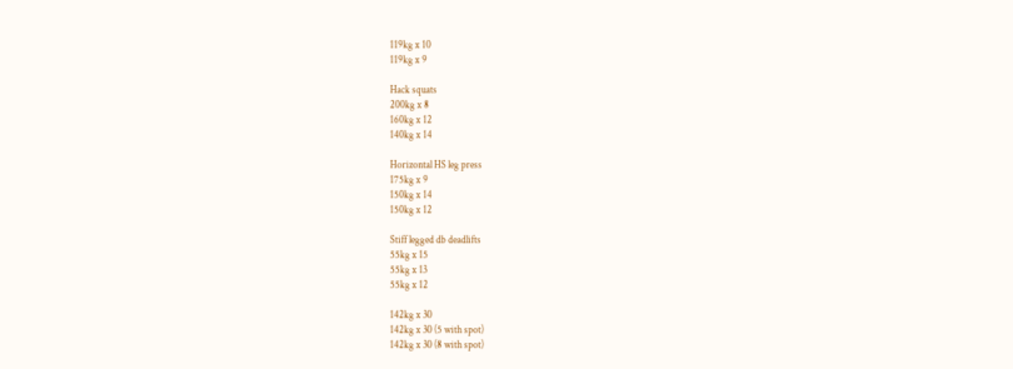119kg x 10
119kg x 9

Hack squats
200kg x 8
160kg x 12
140kg x 14

Horizontal HS leg press
175kg x 9
150kg x 14
150kg x 12

Stiff legged db deadlifts
55kg x 15
55kg x 13
55kg x 12

142kg x 30
142kg x 30 (5 with spot)
142kg x 30 (8 with spot)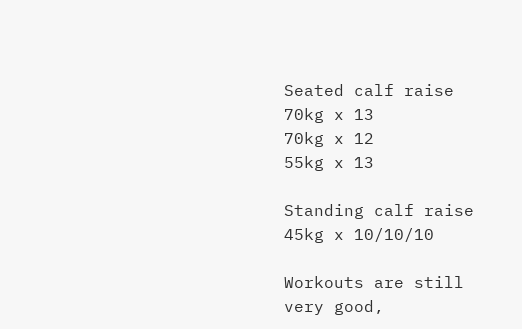Seated calf raise
70kg x 13
70kg x 12
55kg x 13

Standing calf raise
45kg x 10/10/10

Workouts are still very good,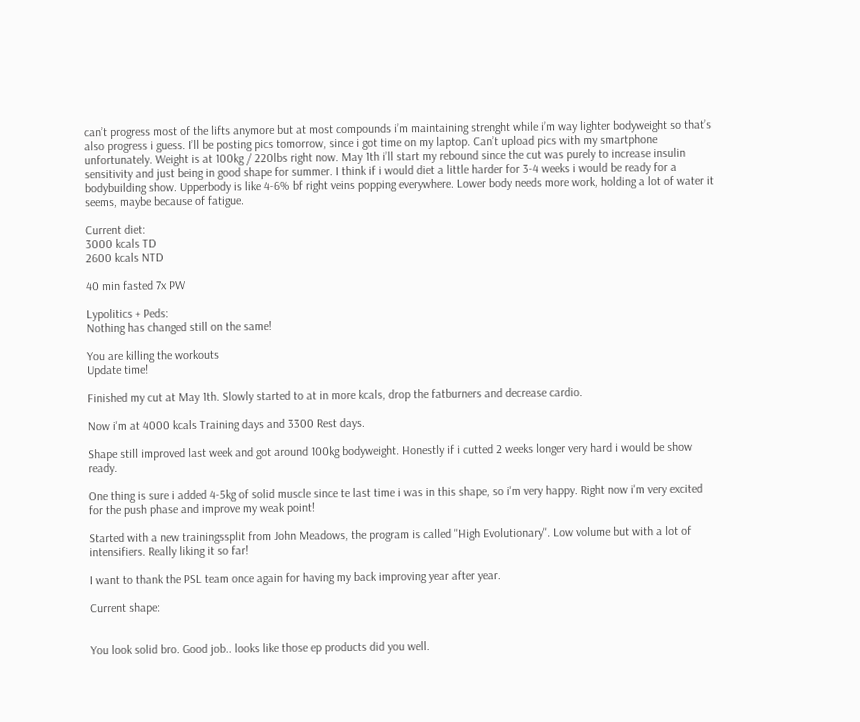can’t progress most of the lifts anymore but at most compounds i’m maintaining strenght while i’m way lighter bodyweight so that’s also progress i guess. I’ll be posting pics tomorrow, since i got time on my laptop. Can’t upload pics with my smartphone unfortunately. Weight is at 100kg / 220lbs right now. May 1th i’ll start my rebound since the cut was purely to increase insulin sensitivity and just being in good shape for summer. I think if i would diet a little harder for 3-4 weeks i would be ready for a bodybuilding show. Upperbody is like 4-6% bf right veins popping everywhere. Lower body needs more work, holding a lot of water it seems, maybe because of fatigue.

Current diet:
3000 kcals TD
2600 kcals NTD

40 min fasted 7x PW

Lypolitics + Peds:
Nothing has changed still on the same!

You are killing the workouts
Update time!

Finished my cut at May 1th. Slowly started to at in more kcals, drop the fatburners and decrease cardio.

Now i'm at 4000 kcals Training days and 3300 Rest days.

Shape still improved last week and got around 100kg bodyweight. Honestly if i cutted 2 weeks longer very hard i would be show ready.

One thing is sure i added 4-5kg of solid muscle since te last time i was in this shape, so i'm very happy. Right now i'm very excited for the push phase and improve my weak point!

Started with a new trainingssplit from John Meadows, the program is called ''High Evolutionary''. Low volume but with a lot of intensifiers. Really liking it so far!

I want to thank the PSL team once again for having my back improving year after year.

Current shape:


You look solid bro. Good job.. looks like those ep products did you well.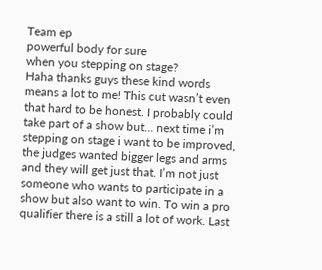Team ep
powerful body for sure
when you stepping on stage?
Haha thanks guys these kind words means a lot to me! This cut wasn’t even that hard to be honest. I probably could take part of a show but… next time i’m stepping on stage i want to be improved, the judges wanted bigger legs and arms and they will get just that. I’m not just someone who wants to participate in a show but also want to win. To win a pro qualifier there is a still a lot of work. Last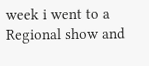week i went to a Regional show and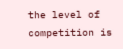the level of competition is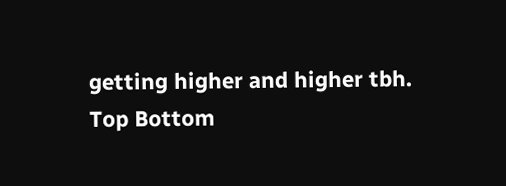getting higher and higher tbh.
Top Bottom